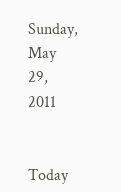Sunday, May 29, 2011


Today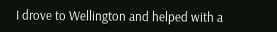I drove to Wellington and helped with a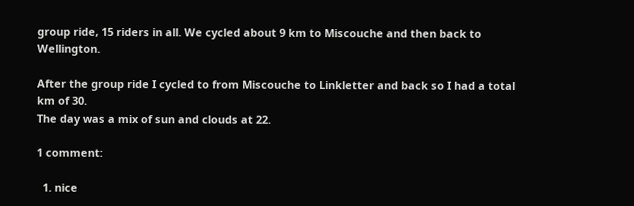group ride, 15 riders in all. We cycled about 9 km to Miscouche and then back to Wellington.

After the group ride I cycled to from Miscouche to Linkletter and back so I had a total km of 30.
The day was a mix of sun and clouds at 22.

1 comment:

  1. nice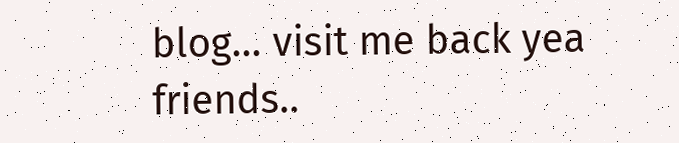blog... visit me back yea friends..